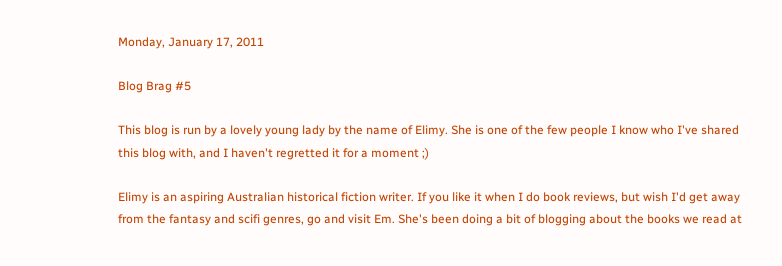Monday, January 17, 2011

Blog Brag #5

This blog is run by a lovely young lady by the name of Elimy. She is one of the few people I know who I've shared this blog with, and I haven't regretted it for a moment ;)

Elimy is an aspiring Australian historical fiction writer. If you like it when I do book reviews, but wish I'd get away from the fantasy and scifi genres, go and visit Em. She's been doing a bit of blogging about the books we read at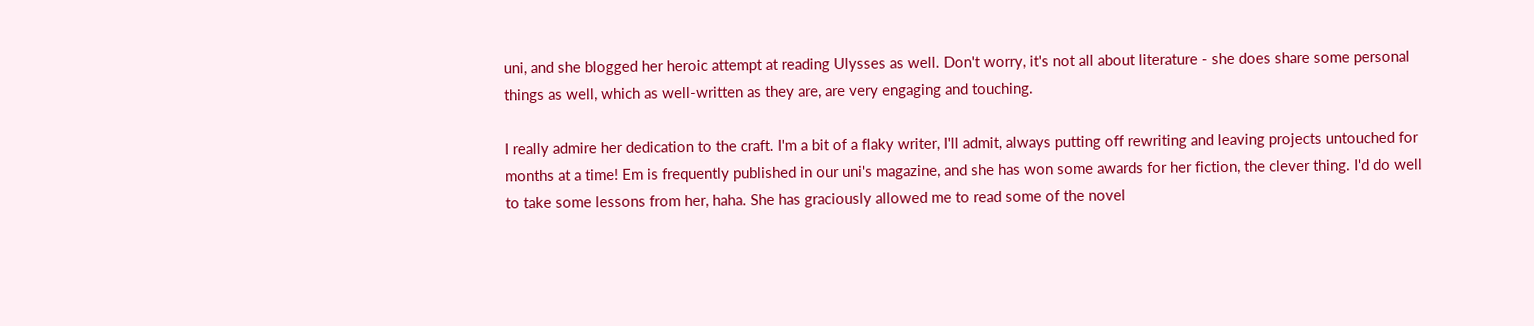uni, and she blogged her heroic attempt at reading Ulysses as well. Don't worry, it's not all about literature - she does share some personal things as well, which as well-written as they are, are very engaging and touching.

I really admire her dedication to the craft. I'm a bit of a flaky writer, I'll admit, always putting off rewriting and leaving projects untouched for months at a time! Em is frequently published in our uni's magazine, and she has won some awards for her fiction, the clever thing. I'd do well to take some lessons from her, haha. She has graciously allowed me to read some of the novel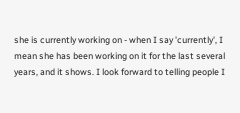she is currently working on - when I say 'currently', I mean she has been working on it for the last several years, and it shows. I look forward to telling people I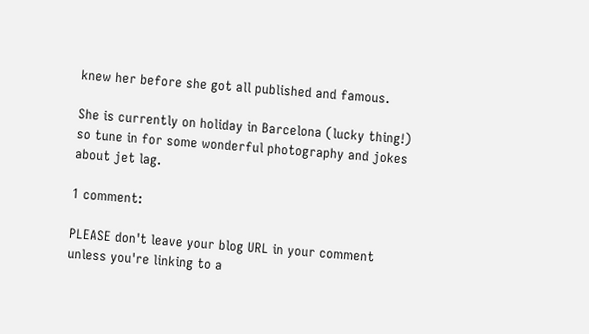knew her before she got all published and famous.

She is currently on holiday in Barcelona (lucky thing!) so tune in for some wonderful photography and jokes about jet lag.

1 comment:

PLEASE don't leave your blog URL in your comment unless you're linking to a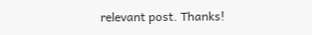relevant post. Thanks!